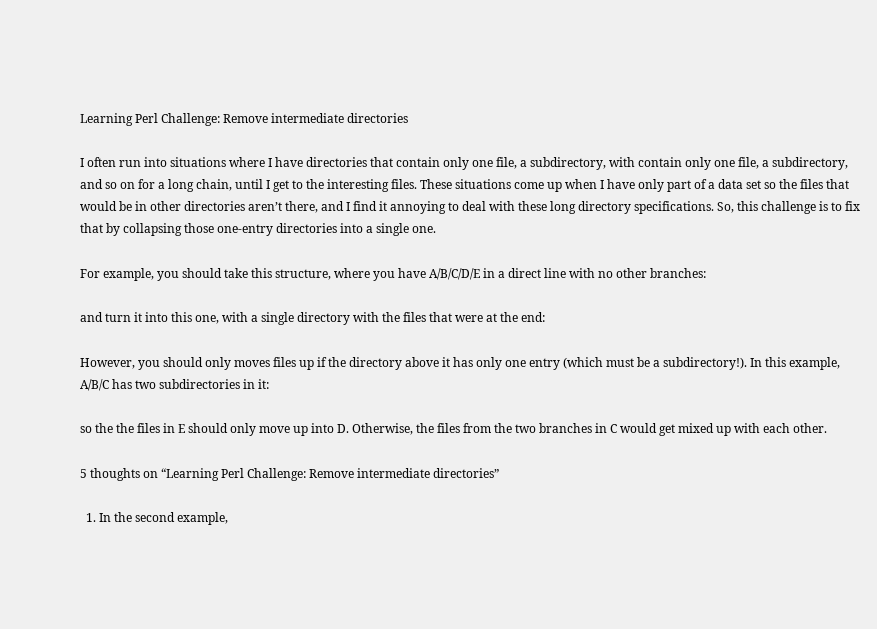Learning Perl Challenge: Remove intermediate directories

I often run into situations where I have directories that contain only one file, a subdirectory, with contain only one file, a subdirectory, and so on for a long chain, until I get to the interesting files. These situations come up when I have only part of a data set so the files that would be in other directories aren’t there, and I find it annoying to deal with these long directory specifications. So, this challenge is to fix that by collapsing those one-entry directories into a single one.

For example, you should take this structure, where you have A/B/C/D/E in a direct line with no other branches:

and turn it into this one, with a single directory with the files that were at the end:

However, you should only moves files up if the directory above it has only one entry (which must be a subdirectory!). In this example, A/B/C has two subdirectories in it:

so the the files in E should only move up into D. Otherwise, the files from the two branches in C would get mixed up with each other.

5 thoughts on “Learning Perl Challenge: Remove intermediate directories”

  1. In the second example,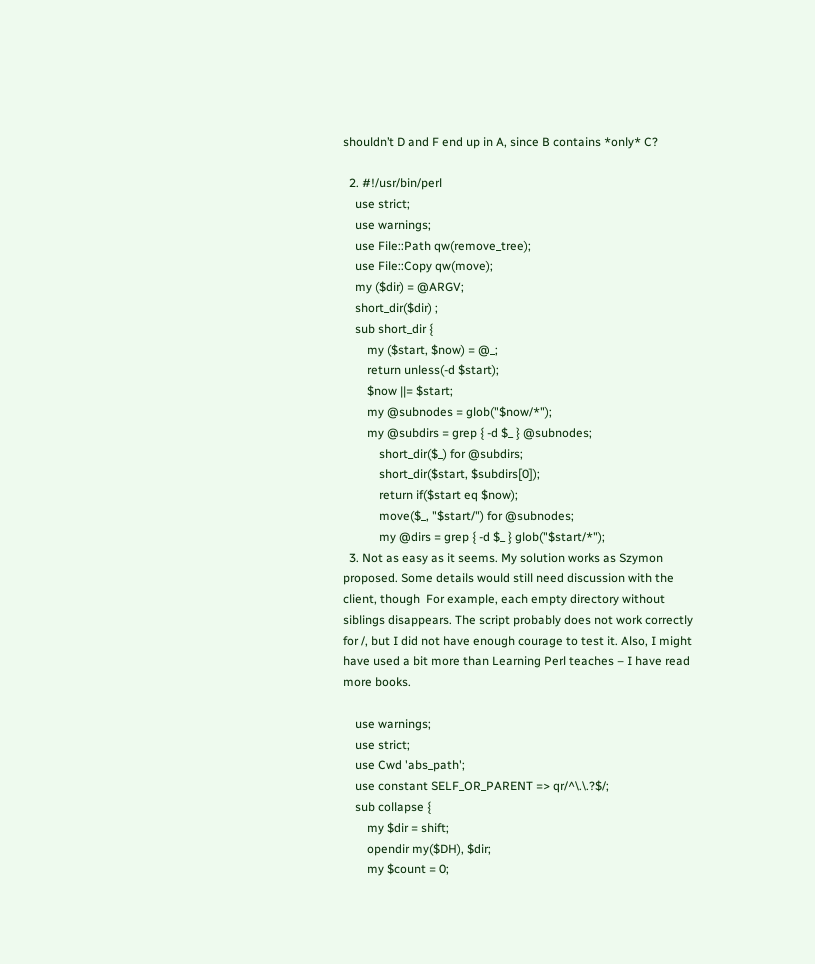shouldn’t D and F end up in A, since B contains *only* C?

  2. #!/usr/bin/perl
    use strict;
    use warnings;
    use File::Path qw(remove_tree);
    use File::Copy qw(move);
    my ($dir) = @ARGV;
    short_dir($dir) ;
    sub short_dir {
        my ($start, $now) = @_;
        return unless(-d $start);
        $now ||= $start;
        my @subnodes = glob("$now/*");
        my @subdirs = grep { -d $_ } @subnodes;
            short_dir($_) for @subdirs;
            short_dir($start, $subdirs[0]);
            return if($start eq $now);
            move($_, "$start/") for @subnodes;
            my @dirs = grep { -d $_ } glob("$start/*");
  3. Not as easy as it seems. My solution works as Szymon proposed. Some details would still need discussion with the client, though  For example, each empty directory without siblings disappears. The script probably does not work correctly for /, but I did not have enough courage to test it. Also, I might have used a bit more than Learning Perl teaches – I have read more books.

    use warnings;
    use strict;
    use Cwd 'abs_path';
    use constant SELF_OR_PARENT => qr/^\.\.?$/;
    sub collapse {
        my $dir = shift;
        opendir my($DH), $dir;
        my $count = 0;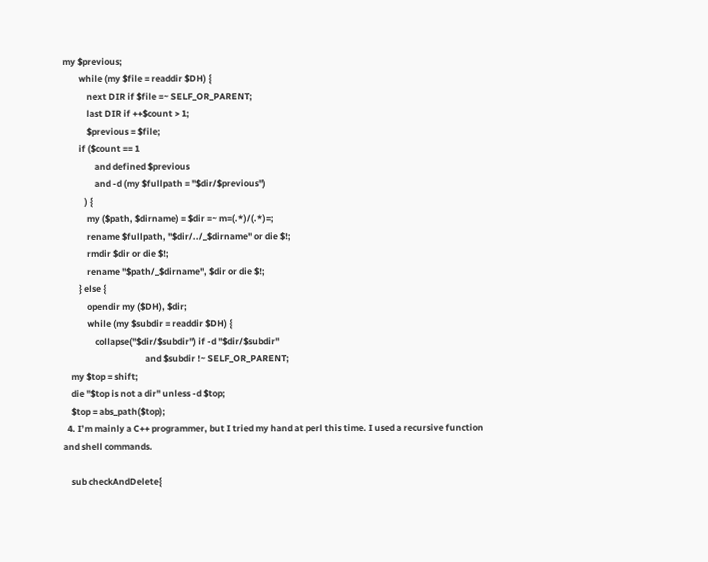my $previous;
        while (my $file = readdir $DH) {
            next DIR if $file =~ SELF_OR_PARENT;
            last DIR if ++$count > 1;
            $previous = $file;
        if ($count == 1
                and defined $previous
                and -d (my $fullpath = "$dir/$previous")
           ) {
            my ($path, $dirname) = $dir =~ m=(.*)/(.*)=;
            rename $fullpath, "$dir/../_$dirname" or die $!;
            rmdir $dir or die $!;
            rename "$path/_$dirname", $dir or die $!;
        } else {
            opendir my ($DH), $dir;
            while (my $subdir = readdir $DH) {
                collapse("$dir/$subdir") if -d "$dir/$subdir"
                                         and $subdir !~ SELF_OR_PARENT;
    my $top = shift;
    die "$top is not a dir" unless -d $top;
    $top = abs_path($top);
  4. I’m mainly a C++ programmer, but I tried my hand at perl this time. I used a recursive function and shell commands.

    sub checkAndDelete{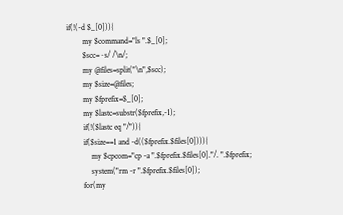if(!(-d $_[0])){
        my $command="ls ".$_[0];
        $scc=~s/ /\n/;
        my @files=split("\n",$scc);
        my $size=@files;
        my $fprefix=$_[0];
        my $lastc=substr($fprefix,-1);
        if(!($lastc eq "/")){
        if($size==1 and -d(($fprefix.$files[0]))){
            my $cpcom="cp -a ".$fprefix.$files[0]."/. ".$fprefix;
            system("rm -r ".$fprefix.$files[0]);
        for(my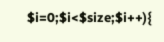$i=0;$i<$size;$i++){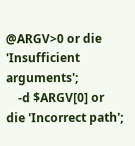@ARGV>0 or die 'Insufficient arguments';
    -d $ARGV[0] or die 'Incorrect path';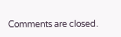Comments are closed.